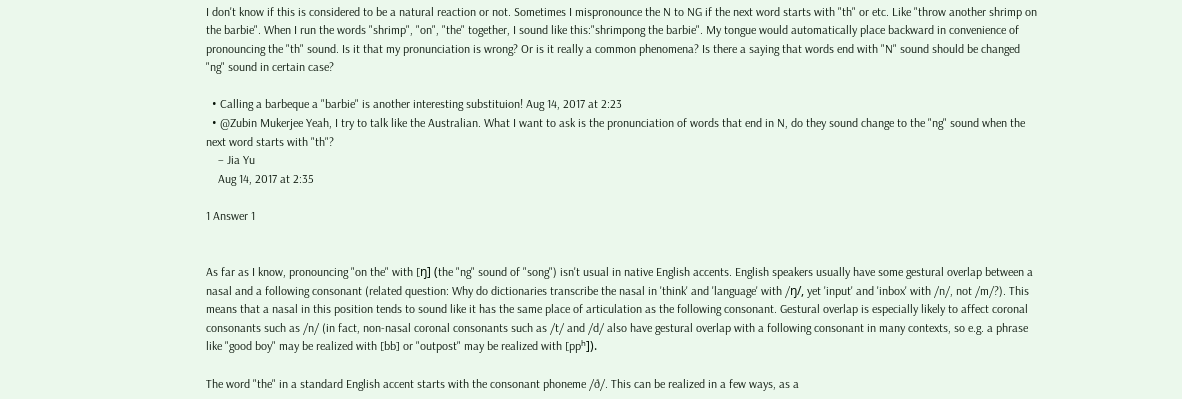I don't know if this is considered to be a natural reaction or not. Sometimes I mispronounce the N to NG if the next word starts with "th" or etc. Like "throw another shrimp on the barbie". When I run the words "shrimp", "on", "the" together, I sound like this:"shrimpong the barbie". My tongue would automatically place backward in convenience of pronouncing the "th" sound. Is it that my pronunciation is wrong? Or is it really a common phenomena? Is there a saying that words end with "N" sound should be changed "ng" sound in certain case?

  • Calling a barbeque a "barbie" is another interesting substituion! Aug 14, 2017 at 2:23
  • @Zubin Mukerjee Yeah, I try to talk like the Australian. What I want to ask is the pronunciation of words that end in N, do they sound change to the "ng" sound when the next word starts with "th"?
    – Jia Yu
    Aug 14, 2017 at 2:35

1 Answer 1


As far as I know, pronouncing "on the" with [ŋ] (the "ng" sound of "song") isn't usual in native English accents. English speakers usually have some gestural overlap between a nasal and a following consonant (related question: Why do dictionaries transcribe the nasal in 'think' and 'language' with /ŋ/, yet 'input' and 'inbox' with /n/, not /m/?). This means that a nasal in this position tends to sound like it has the same place of articulation as the following consonant. Gestural overlap is especially likely to affect coronal consonants such as /n/ (in fact, non-nasal coronal consonants such as /t/ and /d/ also have gestural overlap with a following consonant in many contexts, so e.g. a phrase like "good boy" may be realized with [bb] or "outpost" may be realized with [ppʰ]).

The word "the" in a standard English accent starts with the consonant phoneme /ð/. This can be realized in a few ways, as a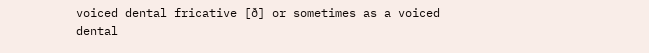voiced dental fricative [ð] or sometimes as a voiced dental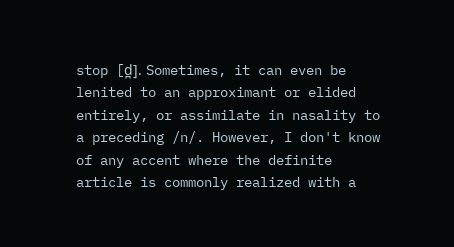stop [d̪]. Sometimes, it can even be lenited to an approximant or elided entirely, or assimilate in nasality to a preceding /n/. However, I don't know of any accent where the definite article is commonly realized with a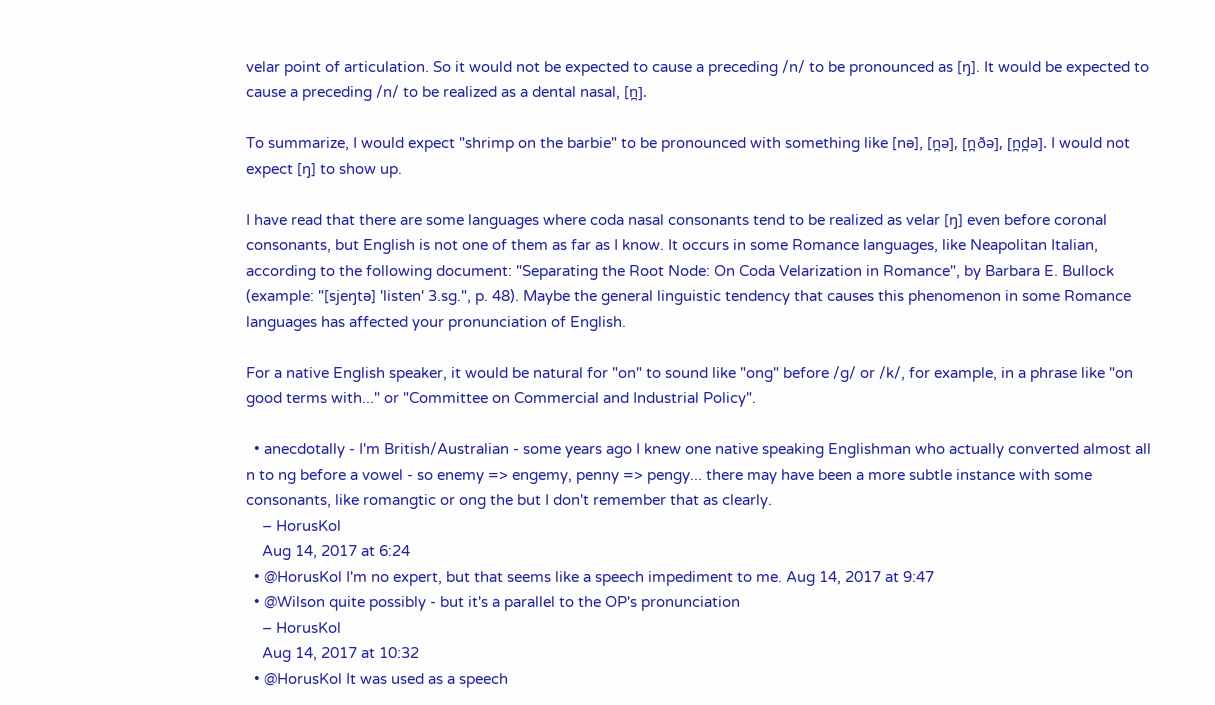velar point of articulation. So it would not be expected to cause a preceding /n/ to be pronounced as [ŋ]. It would be expected to cause a preceding /n/ to be realized as a dental nasal, [n̪].

To summarize, I would expect "shrimp on the barbie" to be pronounced with something like [nə], [n̪ə], [n̪ðə], [n̪d̪ə]. I would not expect [ŋ] to show up.

I have read that there are some languages where coda nasal consonants tend to be realized as velar [ŋ] even before coronal consonants, but English is not one of them as far as I know. It occurs in some Romance languages, like Neapolitan Italian, according to the following document: "Separating the Root Node: On Coda Velarization in Romance", by Barbara E. Bullock (example: "[sjeŋtə] 'listen' 3.sg.", p. 48). Maybe the general linguistic tendency that causes this phenomenon in some Romance languages has affected your pronunciation of English.

For a native English speaker, it would be natural for "on" to sound like "ong" before /g/ or /k/, for example, in a phrase like "on good terms with..." or "Committee on Commercial and Industrial Policy".

  • anecdotally - I'm British/Australian - some years ago I knew one native speaking Englishman who actually converted almost all n to ng before a vowel - so enemy => engemy, penny => pengy... there may have been a more subtle instance with some consonants, like romangtic or ong the but I don't remember that as clearly.
    – HorusKol
    Aug 14, 2017 at 6:24
  • @HorusKol I'm no expert, but that seems like a speech impediment to me. Aug 14, 2017 at 9:47
  • @Wilson quite possibly - but it's a parallel to the OP's pronunciation
    – HorusKol
    Aug 14, 2017 at 10:32
  • @HorusKol It was used as a speech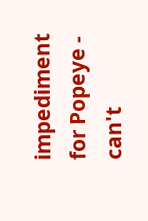impediment for Popeye - can't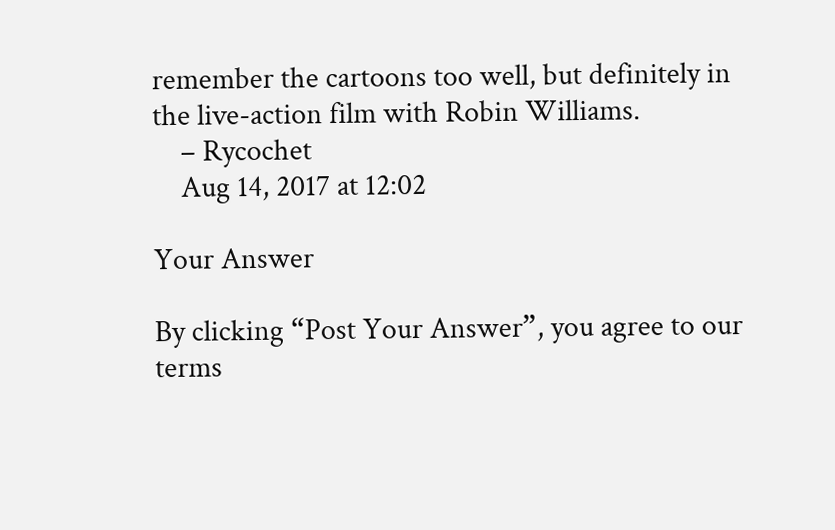remember the cartoons too well, but definitely in the live-action film with Robin Williams.
    – Rycochet
    Aug 14, 2017 at 12:02

Your Answer

By clicking “Post Your Answer”, you agree to our terms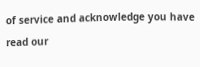of service and acknowledge you have read our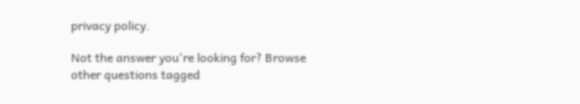privacy policy.

Not the answer you're looking for? Browse other questions tagged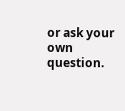or ask your own question.